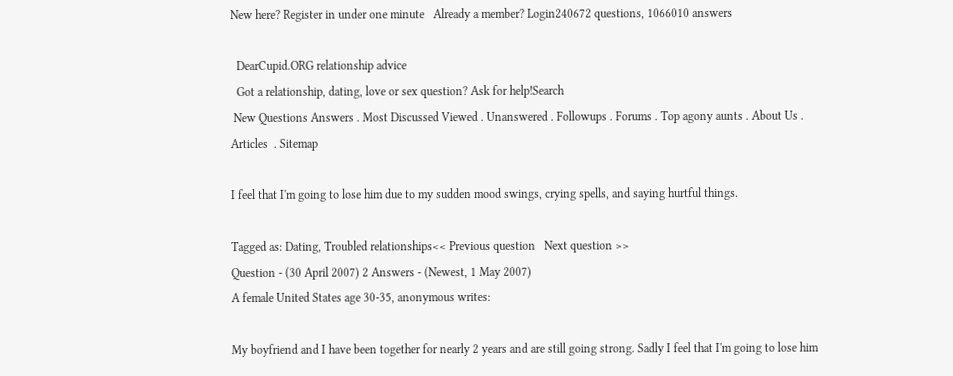New here? Register in under one minute   Already a member? Login240672 questions, 1066010 answers

  DearCupid.ORG relationship advice
  Got a relationship, dating, love or sex question? Ask for help!Search
 New Questions Answers . Most Discussed Viewed . Unanswered . Followups . Forums . Top agony aunts . About Us .  Articles  . Sitemap

I feel that I'm going to lose him due to my sudden mood swings, crying spells, and saying hurtful things.

Tagged as: Dating, Troubled relationships<< Previous question   Next question >>
Question - (30 April 2007) 2 Answers - (Newest, 1 May 2007)
A female United States age 30-35, anonymous writes:

My boyfriend and I have been together for nearly 2 years and are still going strong. Sadly I feel that I'm going to lose him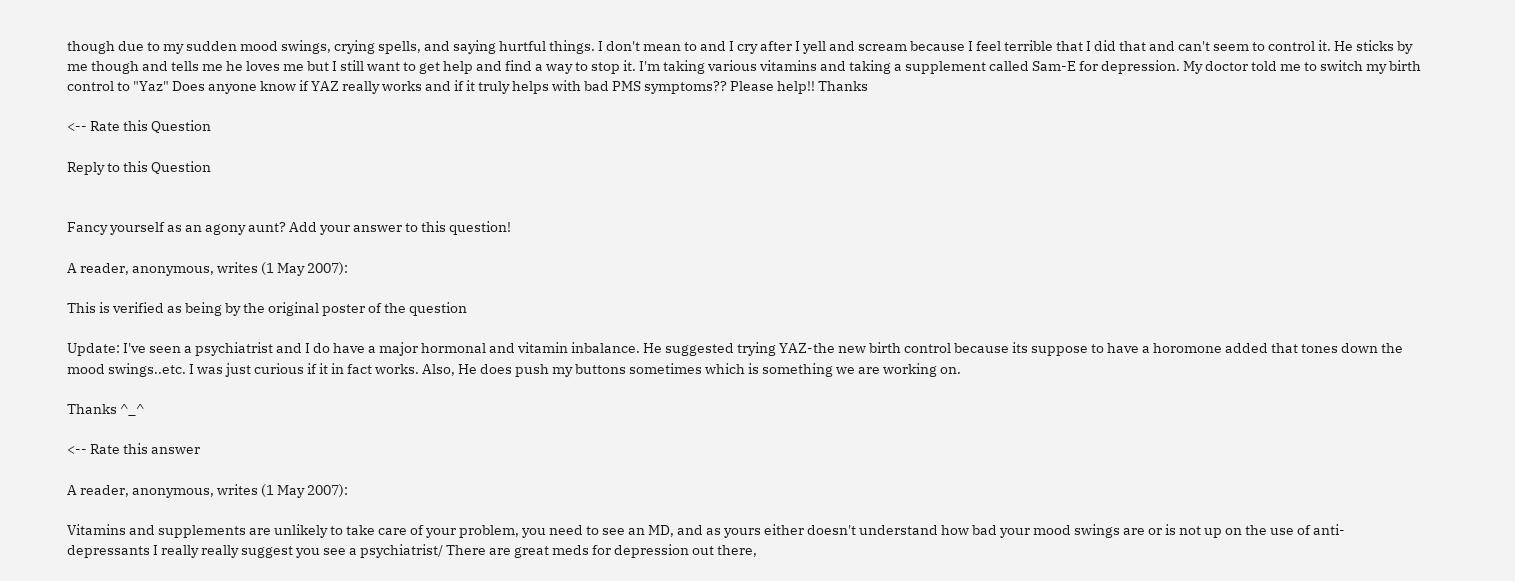though due to my sudden mood swings, crying spells, and saying hurtful things. I don't mean to and I cry after I yell and scream because I feel terrible that I did that and can't seem to control it. He sticks by me though and tells me he loves me but I still want to get help and find a way to stop it. I'm taking various vitamins and taking a supplement called Sam-E for depression. My doctor told me to switch my birth control to "Yaz" Does anyone know if YAZ really works and if it truly helps with bad PMS symptoms?? Please help!! Thanks

<-- Rate this Question

Reply to this Question


Fancy yourself as an agony aunt? Add your answer to this question!

A reader, anonymous, writes (1 May 2007):

This is verified as being by the original poster of the question

Update: I've seen a psychiatrist and I do have a major hormonal and vitamin inbalance. He suggested trying YAZ-the new birth control because its suppose to have a horomone added that tones down the mood swings..etc. I was just curious if it in fact works. Also, He does push my buttons sometimes which is something we are working on.

Thanks ^_^

<-- Rate this answer

A reader, anonymous, writes (1 May 2007):

Vitamins and supplements are unlikely to take care of your problem, you need to see an MD, and as yours either doesn't understand how bad your mood swings are or is not up on the use of anti-depressants I really really suggest you see a psychiatrist/ There are great meds for depression out there,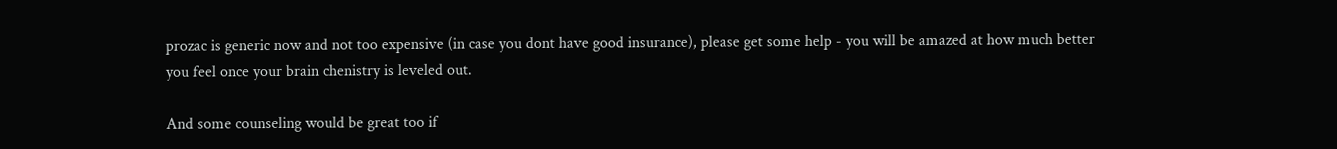prozac is generic now and not too expensive (in case you dont have good insurance), please get some help - you will be amazed at how much better you feel once your brain chenistry is leveled out.

And some counseling would be great too if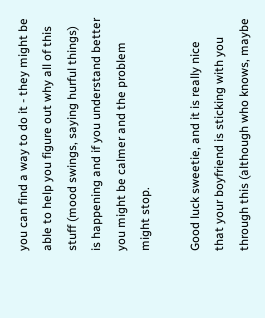you can find a way to do it - they might be able to help you figure out why all of this stuff (mood swings, saying hurful things) is happening and if you understand better you might be calmer and the problem might stop.

Good luck sweetie, and it is really nice that your boyfriend is sticking with you through this (although who knows, maybe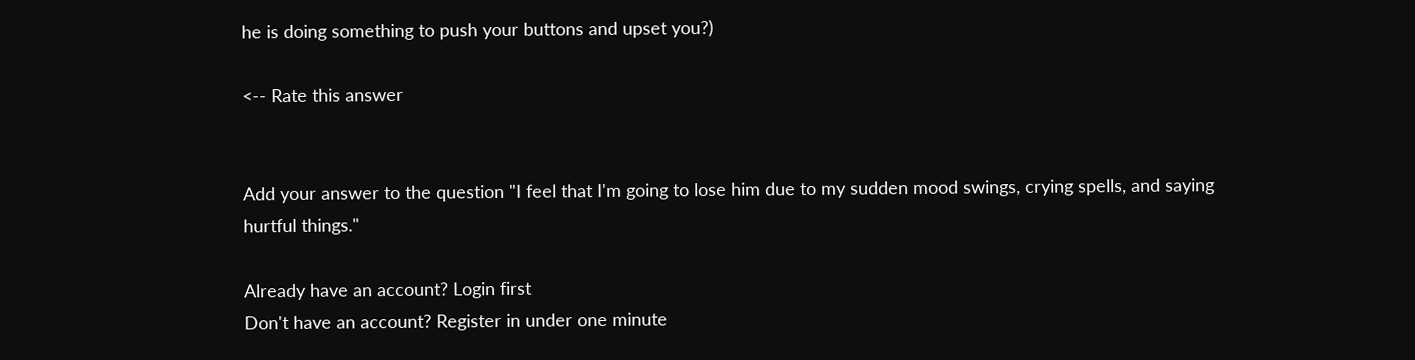he is doing something to push your buttons and upset you?)

<-- Rate this answer


Add your answer to the question "I feel that I'm going to lose him due to my sudden mood swings, crying spells, and saying hurtful things."

Already have an account? Login first
Don't have an account? Register in under one minute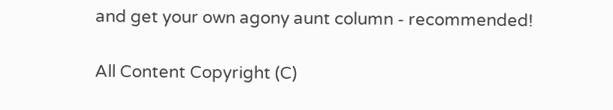and get your own agony aunt column - recommended!

All Content Copyright (C)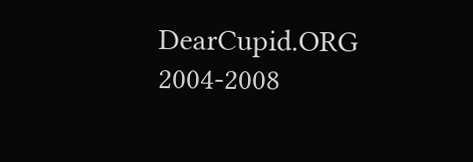DearCupid.ORG 2004-2008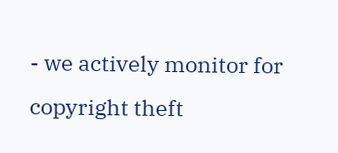- we actively monitor for copyright theft